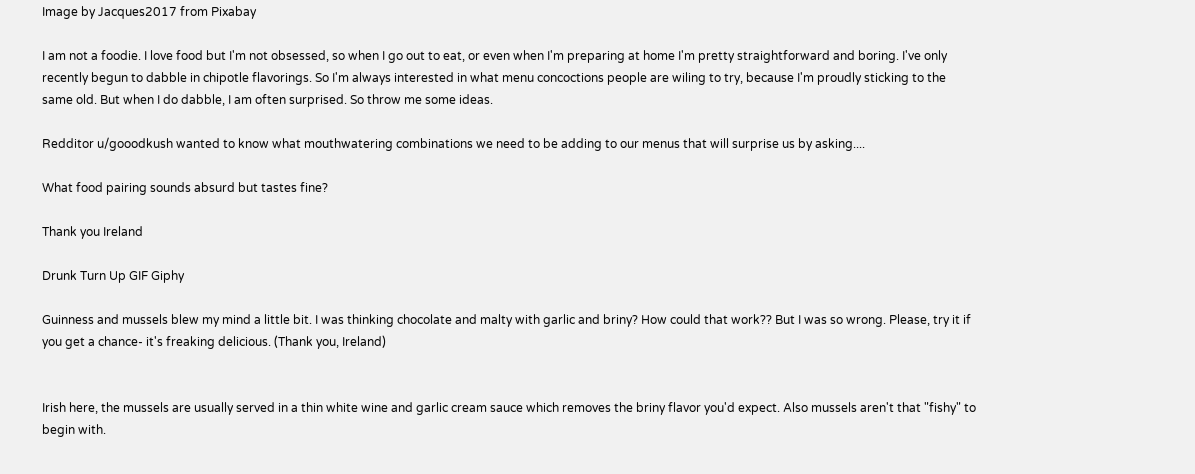Image by Jacques2017 from Pixabay

I am not a foodie. I love food but I'm not obsessed, so when I go out to eat, or even when I'm preparing at home I'm pretty straightforward and boring. I've only recently begun to dabble in chipotle flavorings. So I'm always interested in what menu concoctions people are wiling to try, because I'm proudly sticking to the same old. But when I do dabble, I am often surprised. So throw me some ideas.

Redditor u/gooodkush wanted to know what mouthwatering combinations we need to be adding to our menus that will surprise us by asking....

What food pairing sounds absurd but tastes fine?

Thank you Ireland

Drunk Turn Up GIF Giphy

Guinness and mussels blew my mind a little bit. I was thinking chocolate and malty with garlic and briny? How could that work?? But I was so wrong. Please, try it if you get a chance- it's freaking delicious. (Thank you, Ireland)


Irish here, the mussels are usually served in a thin white wine and garlic cream sauce which removes the briny flavor you'd expect. Also mussels aren't that "fishy" to begin with.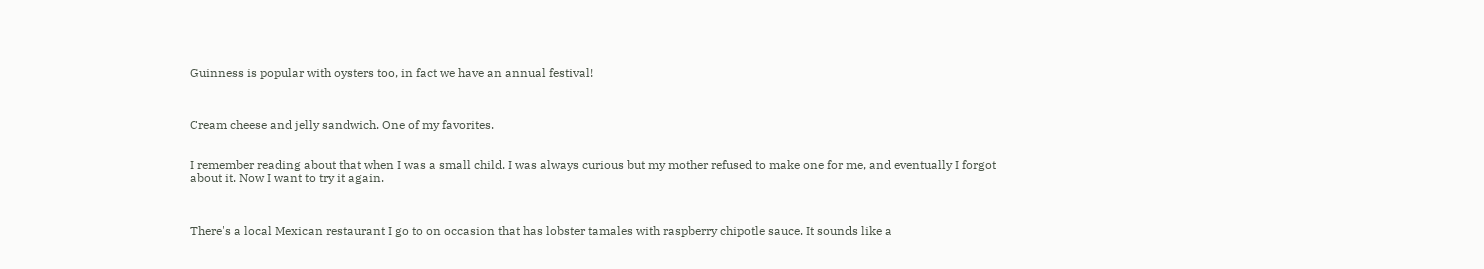Guinness is popular with oysters too, in fact we have an annual festival!



Cream cheese and jelly sandwich. One of my favorites.


I remember reading about that when I was a small child. I was always curious but my mother refused to make one for me, and eventually I forgot about it. Now I want to try it again.



There's a local Mexican restaurant I go to on occasion that has lobster tamales with raspberry chipotle sauce. It sounds like a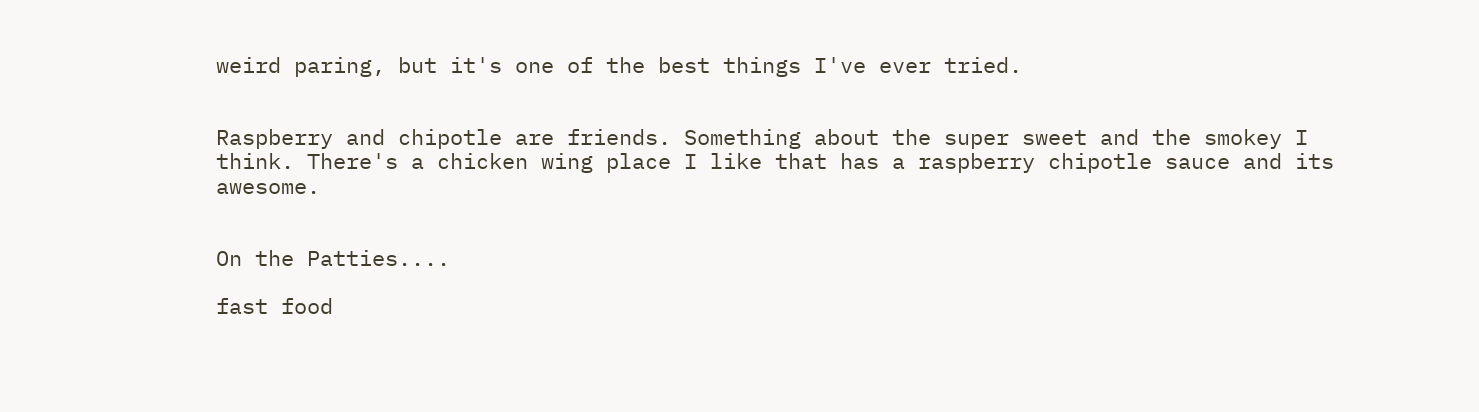weird paring, but it's one of the best things I've ever tried.


Raspberry and chipotle are friends. Something about the super sweet and the smokey I think. There's a chicken wing place I like that has a raspberry chipotle sauce and its awesome.


On the Patties....

fast food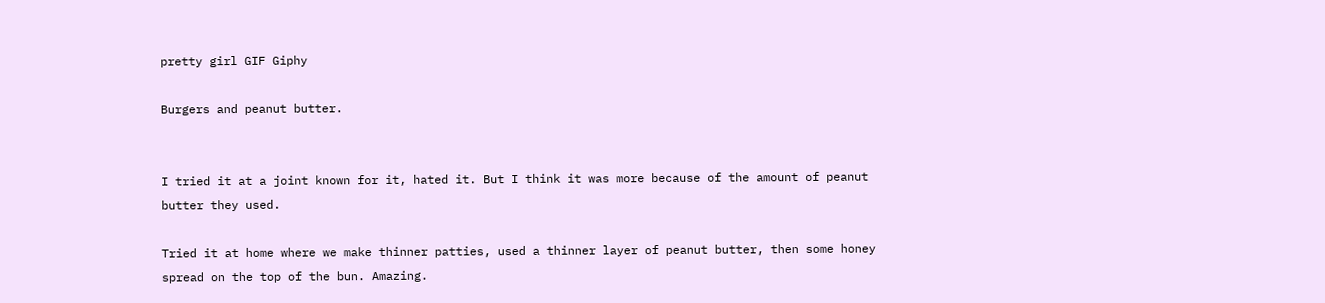pretty girl GIF Giphy

Burgers and peanut butter.


I tried it at a joint known for it, hated it. But I think it was more because of the amount of peanut butter they used.

Tried it at home where we make thinner patties, used a thinner layer of peanut butter, then some honey spread on the top of the bun. Amazing.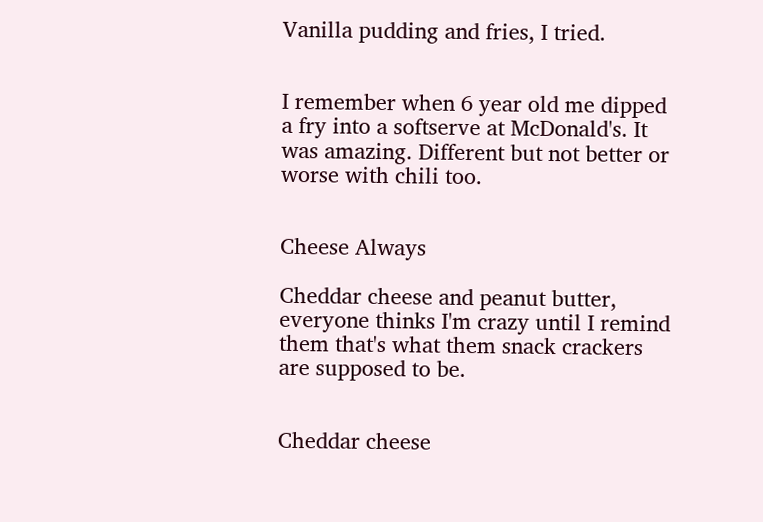Vanilla pudding and fries, I tried.


I remember when 6 year old me dipped a fry into a softserve at McDonald's. It was amazing. Different but not better or worse with chili too.


Cheese Always

Cheddar cheese and peanut butter, everyone thinks I'm crazy until I remind them that's what them snack crackers are supposed to be.


Cheddar cheese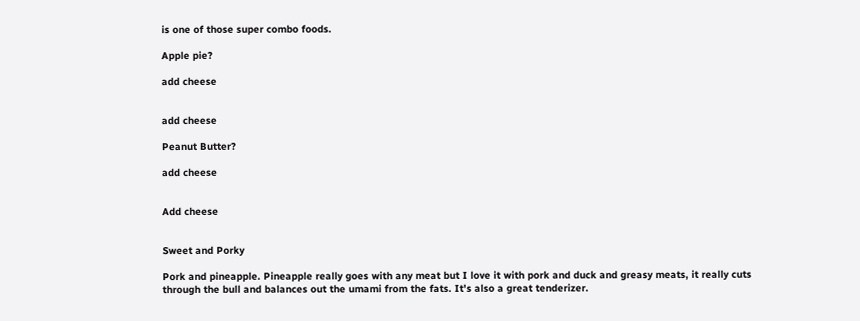is one of those super combo foods.

Apple pie?

add cheese


add cheese

Peanut Butter?

add cheese


Add cheese


Sweet and Porky

Pork and pineapple. Pineapple really goes with any meat but I love it with pork and duck and greasy meats, it really cuts through the bull and balances out the umami from the fats. It's also a great tenderizer.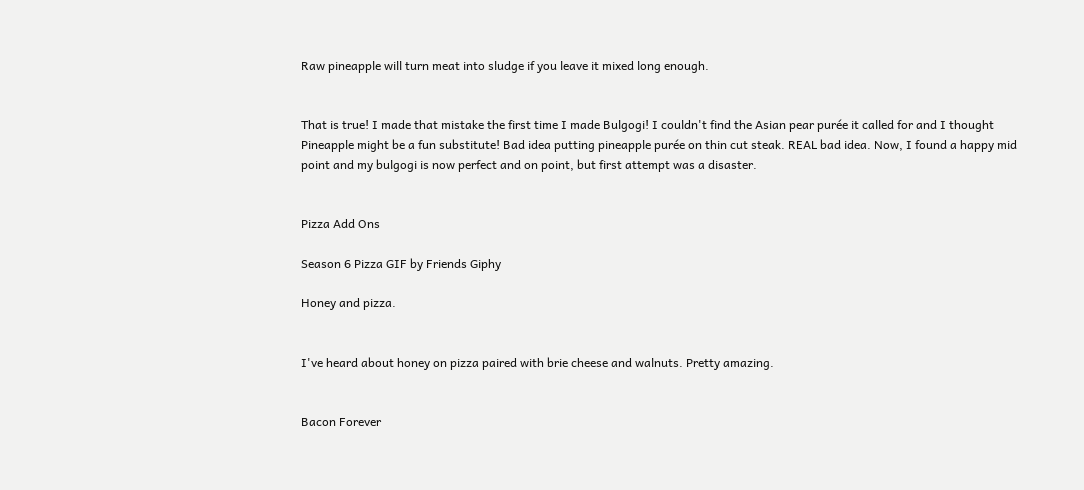Raw pineapple will turn meat into sludge if you leave it mixed long enough.


That is true! I made that mistake the first time I made Bulgogi! I couldn't find the Asian pear purée it called for and I thought Pineapple might be a fun substitute! Bad idea putting pineapple purée on thin cut steak. REAL bad idea. Now, I found a happy mid point and my bulgogi is now perfect and on point, but first attempt was a disaster.


Pizza Add Ons

Season 6 Pizza GIF by Friends Giphy

Honey and pizza.


I've heard about honey on pizza paired with brie cheese and walnuts. Pretty amazing.


Bacon Forever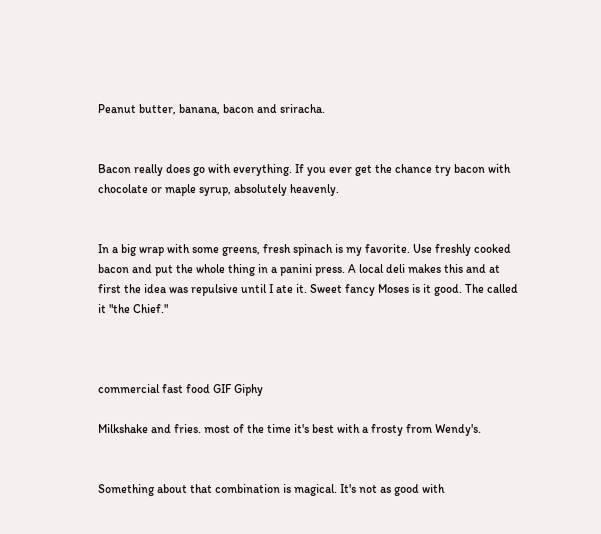Peanut butter, banana, bacon and sriracha.


Bacon really does go with everything. If you ever get the chance try bacon with chocolate or maple syrup, absolutely heavenly.


In a big wrap with some greens, fresh spinach is my favorite. Use freshly cooked bacon and put the whole thing in a panini press. A local deli makes this and at first the idea was repulsive until I ate it. Sweet fancy Moses is it good. The called it "the Chief."



commercial fast food GIF Giphy

Milkshake and fries. most of the time it's best with a frosty from Wendy's.


Something about that combination is magical. It's not as good with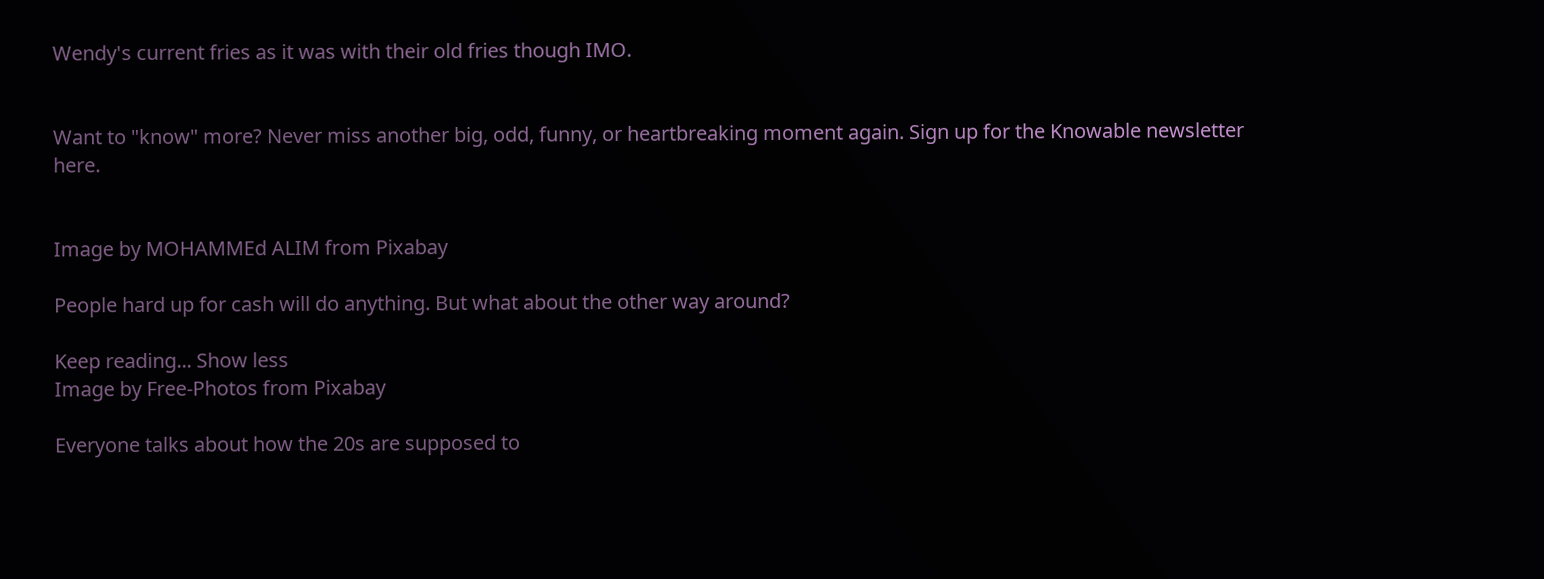Wendy's current fries as it was with their old fries though IMO.


Want to "know" more? Never miss another big, odd, funny, or heartbreaking moment again. Sign up for the Knowable newsletter here.


Image by MOHAMMEd ALIM from Pixabay

People hard up for cash will do anything. But what about the other way around?

Keep reading... Show less
Image by Free-Photos from Pixabay

Everyone talks about how the 20s are supposed to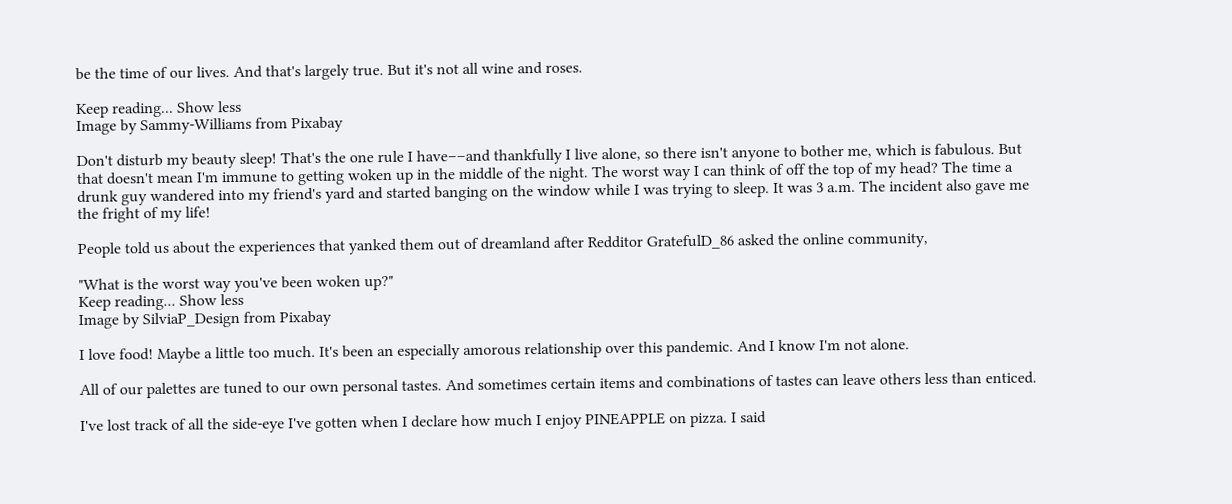be the time of our lives. And that's largely true. But it's not all wine and roses.

Keep reading... Show less
Image by Sammy-Williams from Pixabay

Don't disturb my beauty sleep! That's the one rule I have––and thankfully I live alone, so there isn't anyone to bother me, which is fabulous. But that doesn't mean I'm immune to getting woken up in the middle of the night. The worst way I can think of off the top of my head? The time a drunk guy wandered into my friend's yard and started banging on the window while I was trying to sleep. It was 3 a.m. The incident also gave me the fright of my life!

People told us about the experiences that yanked them out of dreamland after Redditor GratefulD_86 asked the online community,

"What is the worst way you've been woken up?"
Keep reading... Show less
Image by SilviaP_Design from Pixabay

I love food! Maybe a little too much. It's been an especially amorous relationship over this pandemic. And I know I'm not alone.

All of our palettes are tuned to our own personal tastes. And sometimes certain items and combinations of tastes can leave others less than enticed.

I've lost track of all the side-eye I've gotten when I declare how much I enjoy PINEAPPLE on pizza. I said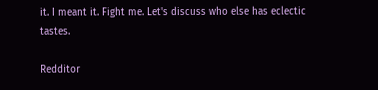it. I meant it. Fight me. Let's discuss who else has eclectic tastes.

Redditor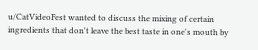u/CatVideoFest wanted to discuss the mixing of certain ingredients that don't leave the best taste in one's mouth by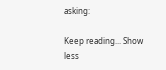asking:

Keep reading... Show less